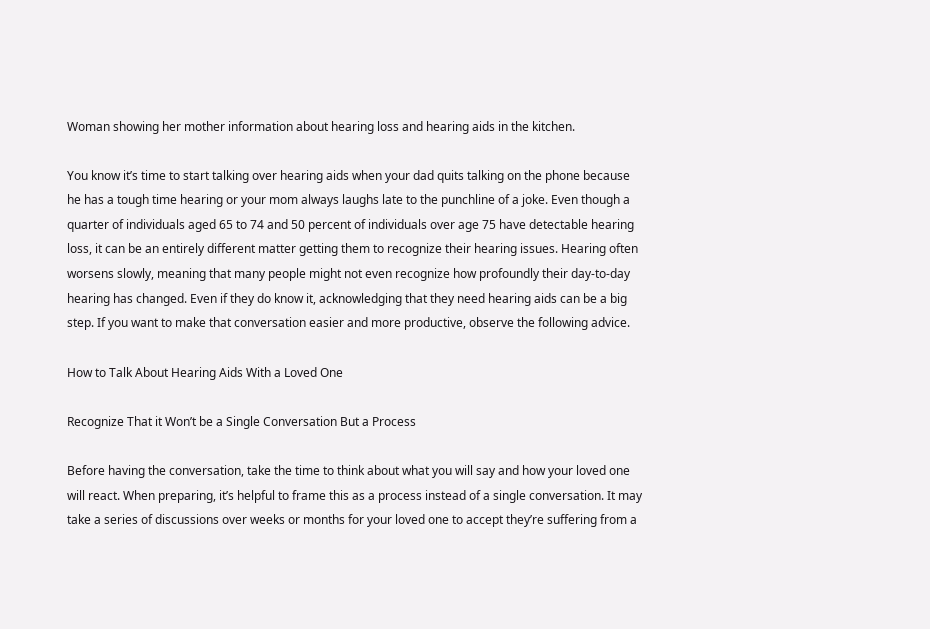Woman showing her mother information about hearing loss and hearing aids in the kitchen.

You know it’s time to start talking over hearing aids when your dad quits talking on the phone because he has a tough time hearing or your mom always laughs late to the punchline of a joke. Even though a quarter of individuals aged 65 to 74 and 50 percent of individuals over age 75 have detectable hearing loss, it can be an entirely different matter getting them to recognize their hearing issues. Hearing often worsens slowly, meaning that many people might not even recognize how profoundly their day-to-day hearing has changed. Even if they do know it, acknowledging that they need hearing aids can be a big step. If you want to make that conversation easier and more productive, observe the following advice.

How to Talk About Hearing Aids With a Loved One

Recognize That it Won’t be a Single Conversation But a Process

Before having the conversation, take the time to think about what you will say and how your loved one will react. When preparing, it’s helpful to frame this as a process instead of a single conversation. It may take a series of discussions over weeks or months for your loved one to accept they’re suffering from a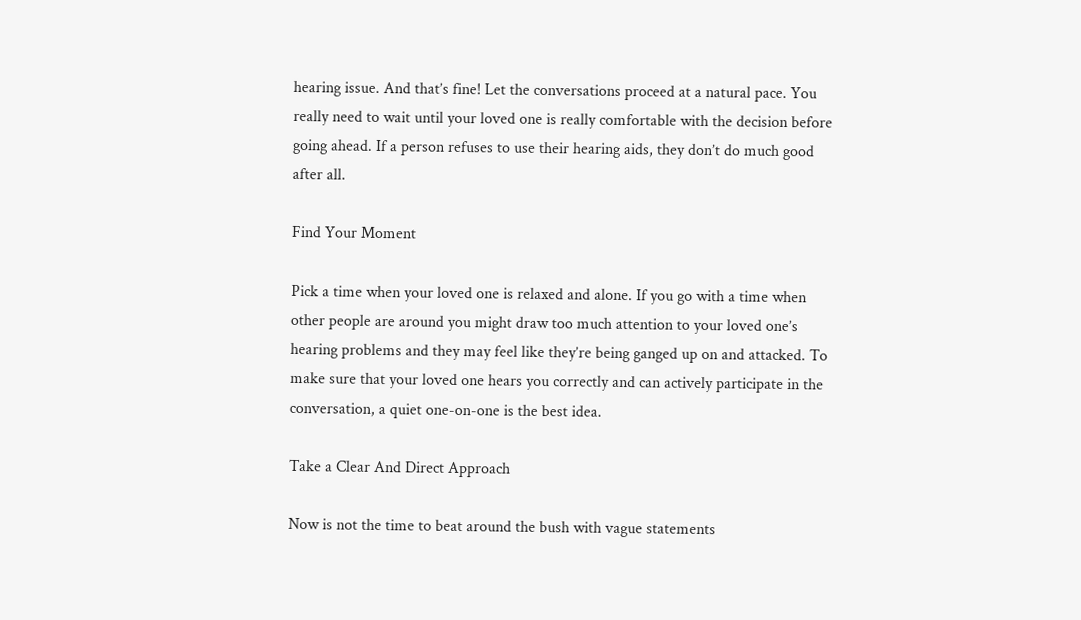hearing issue. And that’s fine! Let the conversations proceed at a natural pace. You really need to wait until your loved one is really comfortable with the decision before going ahead. If a person refuses to use their hearing aids, they don’t do much good after all.

Find Your Moment

Pick a time when your loved one is relaxed and alone. If you go with a time when other people are around you might draw too much attention to your loved one’s hearing problems and they may feel like they’re being ganged up on and attacked. To make sure that your loved one hears you correctly and can actively participate in the conversation, a quiet one-on-one is the best idea.

Take a Clear And Direct Approach

Now is not the time to beat around the bush with vague statements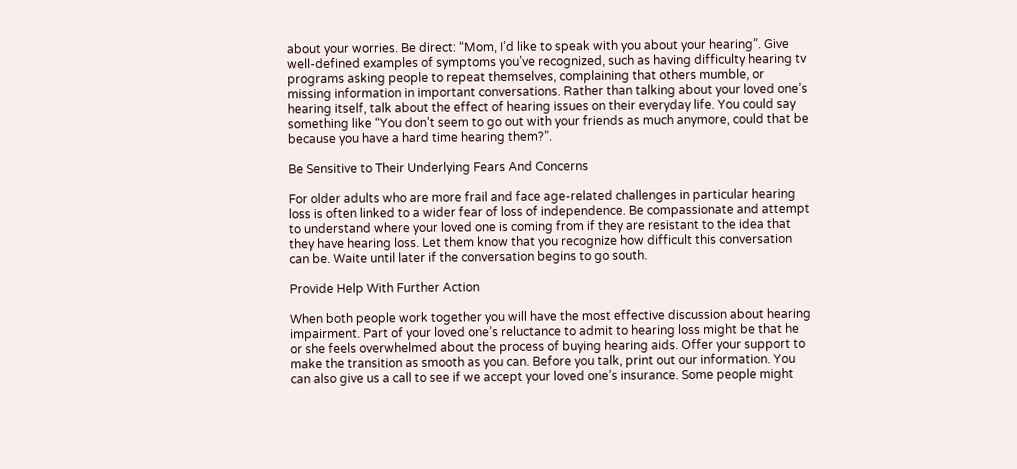about your worries. Be direct: “Mom, I’d like to speak with you about your hearing”. Give well-defined examples of symptoms you’ve recognized, such as having difficulty hearing tv programs asking people to repeat themselves, complaining that others mumble, or missing information in important conversations. Rather than talking about your loved one’s hearing itself, talk about the effect of hearing issues on their everyday life. You could say something like “You don’t seem to go out with your friends as much anymore, could that be because you have a hard time hearing them?”.

Be Sensitive to Their Underlying Fears And Concerns

For older adults who are more frail and face age-related challenges in particular hearing loss is often linked to a wider fear of loss of independence. Be compassionate and attempt to understand where your loved one is coming from if they are resistant to the idea that they have hearing loss. Let them know that you recognize how difficult this conversation can be. Waite until later if the conversation begins to go south.

Provide Help With Further Action

When both people work together you will have the most effective discussion about hearing impairment. Part of your loved one’s reluctance to admit to hearing loss might be that he or she feels overwhelmed about the process of buying hearing aids. Offer your support to make the transition as smooth as you can. Before you talk, print out our information. You can also give us a call to see if we accept your loved one’s insurance. Some people might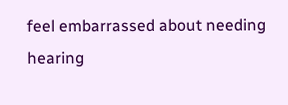feel embarrassed about needing hearing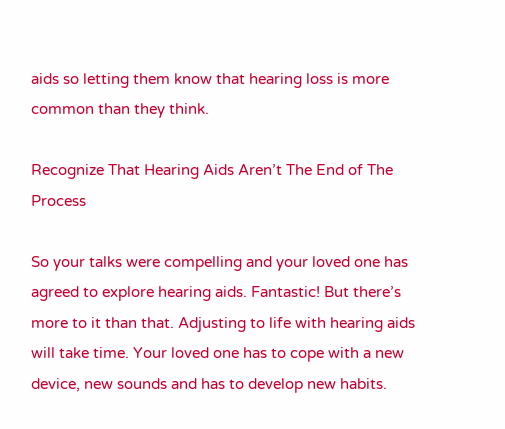aids so letting them know that hearing loss is more common than they think.

Recognize That Hearing Aids Aren’t The End of The Process

So your talks were compelling and your loved one has agreed to explore hearing aids. Fantastic! But there’s more to it than that. Adjusting to life with hearing aids will take time. Your loved one has to cope with a new device, new sounds and has to develop new habits.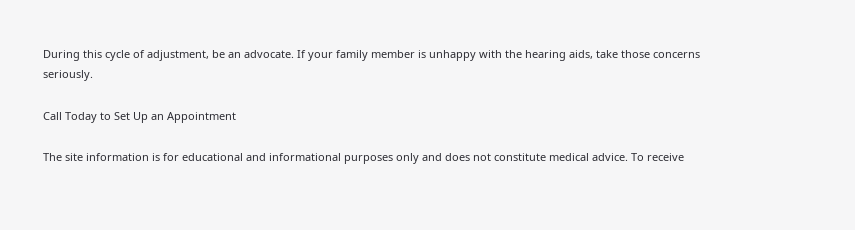During this cycle of adjustment, be an advocate. If your family member is unhappy with the hearing aids, take those concerns seriously.

Call Today to Set Up an Appointment

The site information is for educational and informational purposes only and does not constitute medical advice. To receive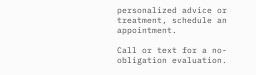personalized advice or treatment, schedule an appointment.

Call or text for a no-obligation evaluation.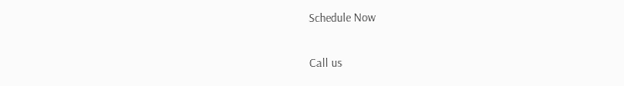Schedule Now

Call us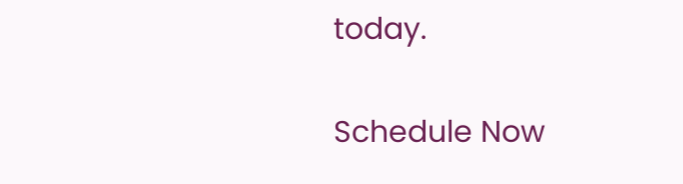today.

Schedule Now